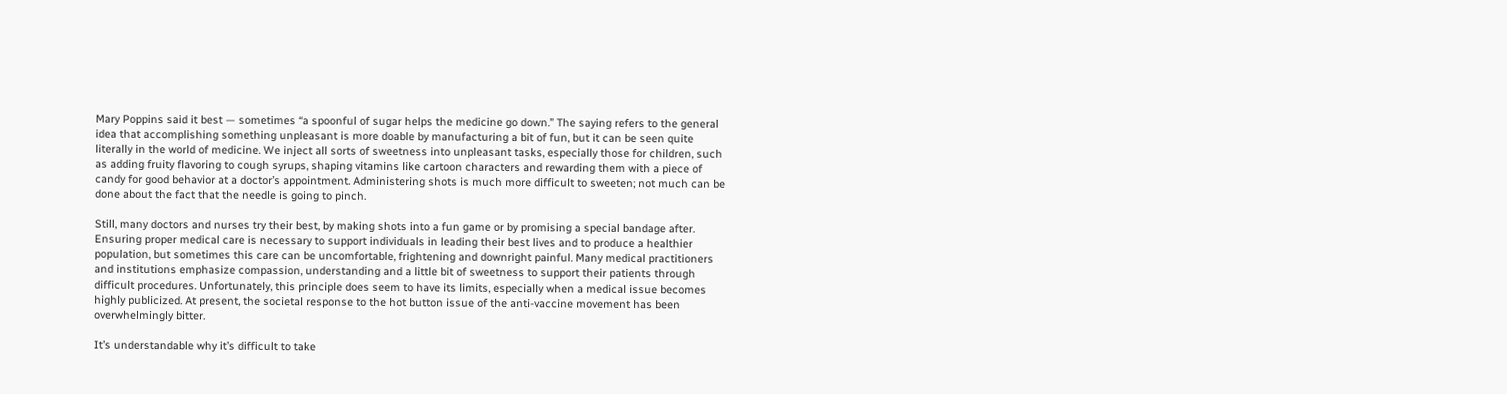Mary Poppins said it best — sometimes “a spoonful of sugar helps the medicine go down.” The saying refers to the general idea that accomplishing something unpleasant is more doable by manufacturing a bit of fun, but it can be seen quite literally in the world of medicine. We inject all sorts of sweetness into unpleasant tasks, especially those for children, such as adding fruity flavoring to cough syrups, shaping vitamins like cartoon characters and rewarding them with a piece of candy for good behavior at a doctor’s appointment. Administering shots is much more difficult to sweeten; not much can be done about the fact that the needle is going to pinch.

Still, many doctors and nurses try their best, by making shots into a fun game or by promising a special bandage after. Ensuring proper medical care is necessary to support individuals in leading their best lives and to produce a healthier population, but sometimes this care can be uncomfortable, frightening and downright painful. Many medical practitioners and institutions emphasize compassion, understanding and a little bit of sweetness to support their patients through difficult procedures. Unfortunately, this principle does seem to have its limits, especially when a medical issue becomes highly publicized. At present, the societal response to the hot button issue of the anti-vaccine movement has been overwhelmingly bitter.

It’s understandable why it’s difficult to take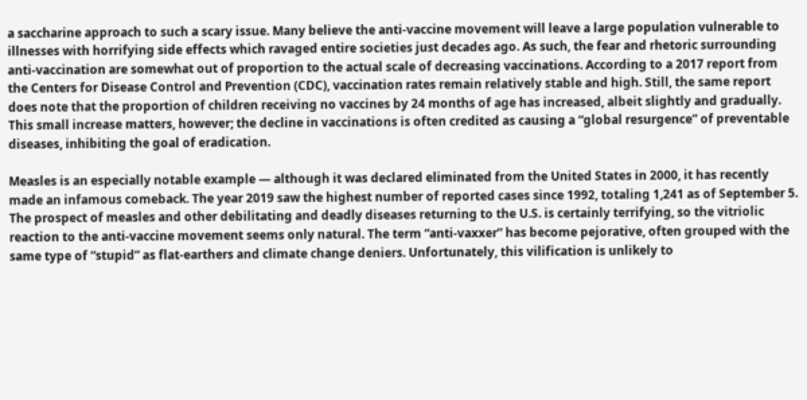a saccharine approach to such a scary issue. Many believe the anti-vaccine movement will leave a large population vulnerable to illnesses with horrifying side effects which ravaged entire societies just decades ago. As such, the fear and rhetoric surrounding anti-vaccination are somewhat out of proportion to the actual scale of decreasing vaccinations. According to a 2017 report from the Centers for Disease Control and Prevention (CDC), vaccination rates remain relatively stable and high. Still, the same report does note that the proportion of children receiving no vaccines by 24 months of age has increased, albeit slightly and gradually. This small increase matters, however; the decline in vaccinations is often credited as causing a “global resurgence” of preventable diseases, inhibiting the goal of eradication.

Measles is an especially notable example — although it was declared eliminated from the United States in 2000, it has recently made an infamous comeback. The year 2019 saw the highest number of reported cases since 1992, totaling 1,241 as of September 5. The prospect of measles and other debilitating and deadly diseases returning to the U.S. is certainly terrifying, so the vitriolic reaction to the anti-vaccine movement seems only natural. The term “anti-vaxxer” has become pejorative, often grouped with the same type of “stupid” as flat-earthers and climate change deniers. Unfortunately, this vilification is unlikely to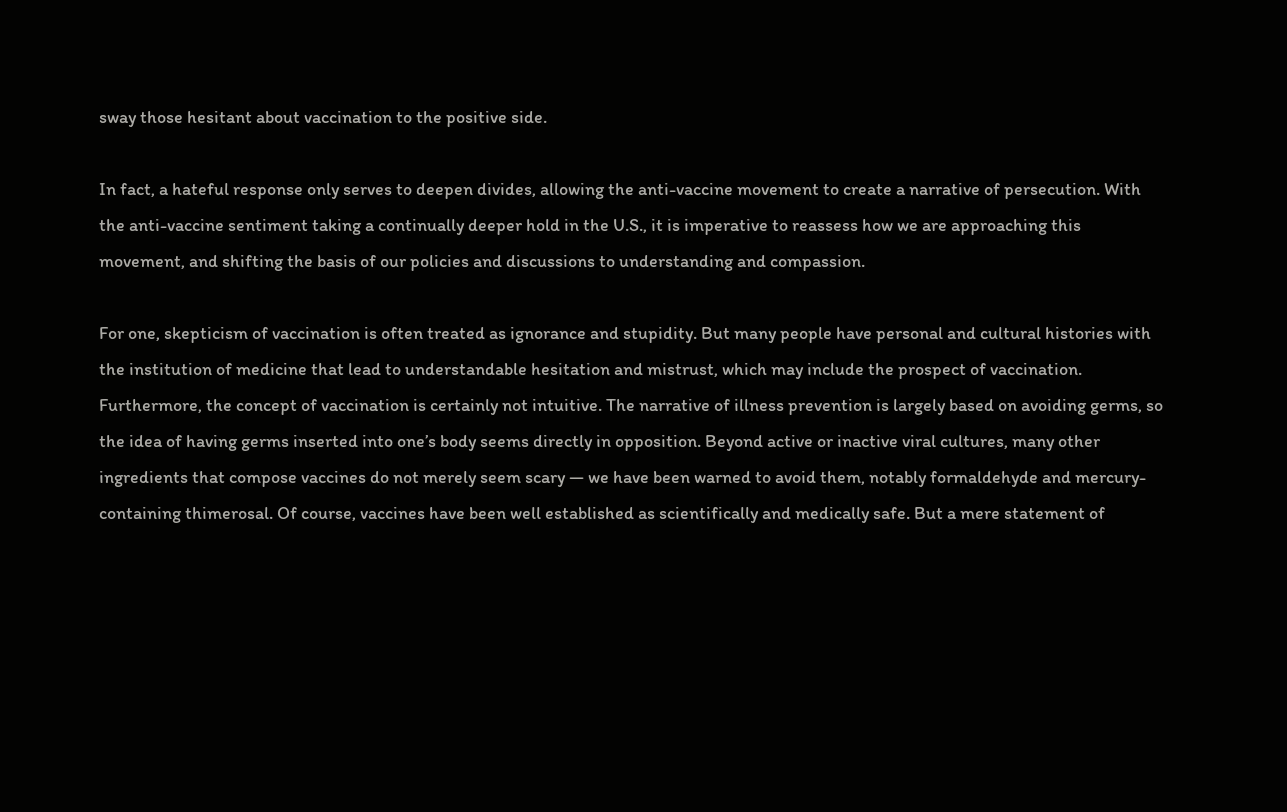sway those hesitant about vaccination to the positive side.

In fact, a hateful response only serves to deepen divides, allowing the anti-vaccine movement to create a narrative of persecution. With the anti-vaccine sentiment taking a continually deeper hold in the U.S., it is imperative to reassess how we are approaching this movement, and shifting the basis of our policies and discussions to understanding and compassion.

For one, skepticism of vaccination is often treated as ignorance and stupidity. But many people have personal and cultural histories with the institution of medicine that lead to understandable hesitation and mistrust, which may include the prospect of vaccination. Furthermore, the concept of vaccination is certainly not intuitive. The narrative of illness prevention is largely based on avoiding germs, so the idea of having germs inserted into one’s body seems directly in opposition. Beyond active or inactive viral cultures, many other ingredients that compose vaccines do not merely seem scary — we have been warned to avoid them, notably formaldehyde and mercury-containing thimerosal. Of course, vaccines have been well established as scientifically and medically safe. But a mere statement of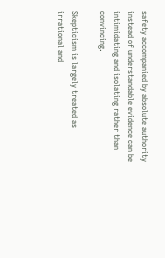safety accompanied by absolute authority instead of understandable evidence can be intimidating and isolating rather than convincing.

Skepticism is largely treated as irrational and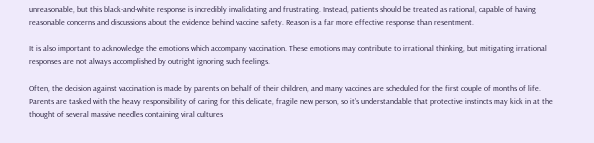unreasonable, but this black-and-white response is incredibly invalidating and frustrating. Instead, patients should be treated as rational, capable of having reasonable concerns and discussions about the evidence behind vaccine safety. Reason is a far more effective response than resentment.

It is also important to acknowledge the emotions which accompany vaccination. These emotions may contribute to irrational thinking, but mitigating irrational responses are not always accomplished by outright ignoring such feelings.

Often, the decision against vaccination is made by parents on behalf of their children, and many vaccines are scheduled for the first couple of months of life. Parents are tasked with the heavy responsibility of caring for this delicate, fragile new person, so it’s understandable that protective instincts may kick in at the thought of several massive needles containing viral cultures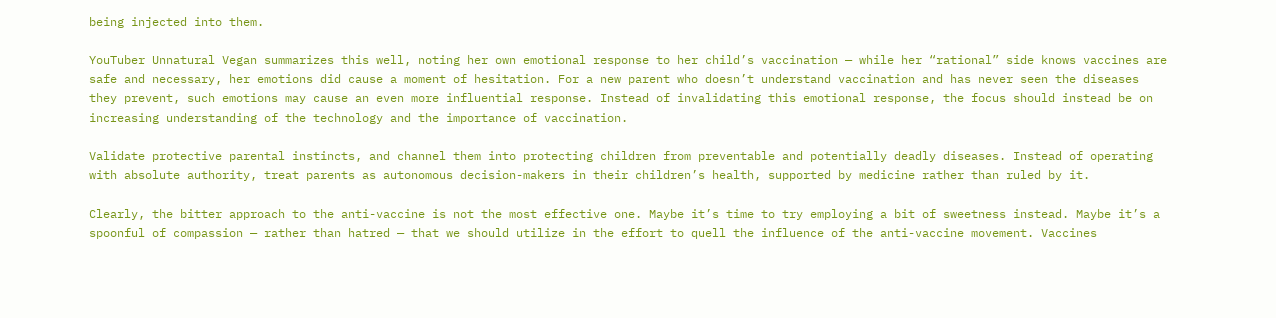being injected into them.

YouTuber Unnatural Vegan summarizes this well, noting her own emotional response to her child’s vaccination — while her “rational” side knows vaccines are safe and necessary, her emotions did cause a moment of hesitation. For a new parent who doesn’t understand vaccination and has never seen the diseases they prevent, such emotions may cause an even more influential response. Instead of invalidating this emotional response, the focus should instead be on increasing understanding of the technology and the importance of vaccination.

Validate protective parental instincts, and channel them into protecting children from preventable and potentially deadly diseases. Instead of operating with absolute authority, treat parents as autonomous decision-makers in their children’s health, supported by medicine rather than ruled by it.

Clearly, the bitter approach to the anti-vaccine is not the most effective one. Maybe it’s time to try employing a bit of sweetness instead. Maybe it’s a spoonful of compassion — rather than hatred — that we should utilize in the effort to quell the influence of the anti-vaccine movement. Vaccines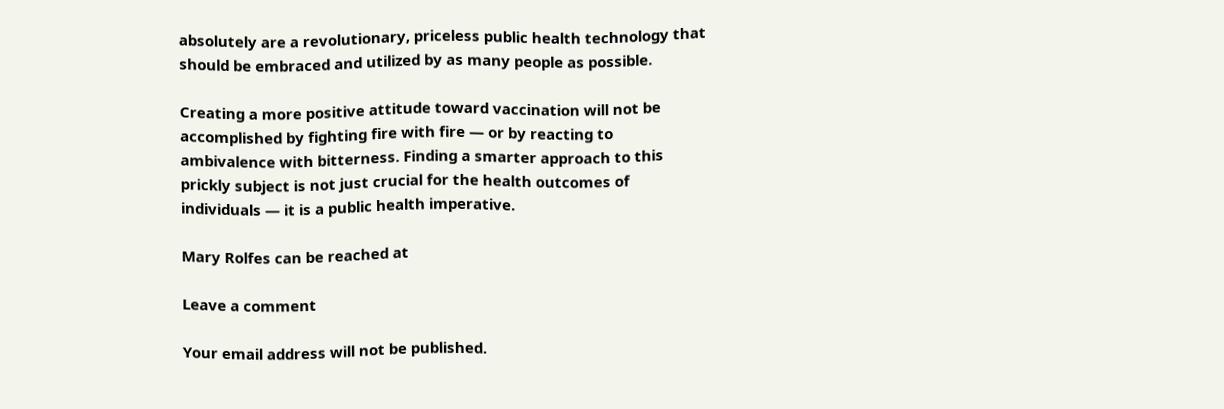absolutely are a revolutionary, priceless public health technology that should be embraced and utilized by as many people as possible.

Creating a more positive attitude toward vaccination will not be accomplished by fighting fire with fire — or by reacting to ambivalence with bitterness. Finding a smarter approach to this prickly subject is not just crucial for the health outcomes of individuals — it is a public health imperative.

Mary Rolfes can be reached at

Leave a comment

Your email address will not be published.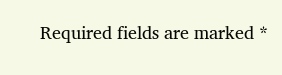Required fields are marked *